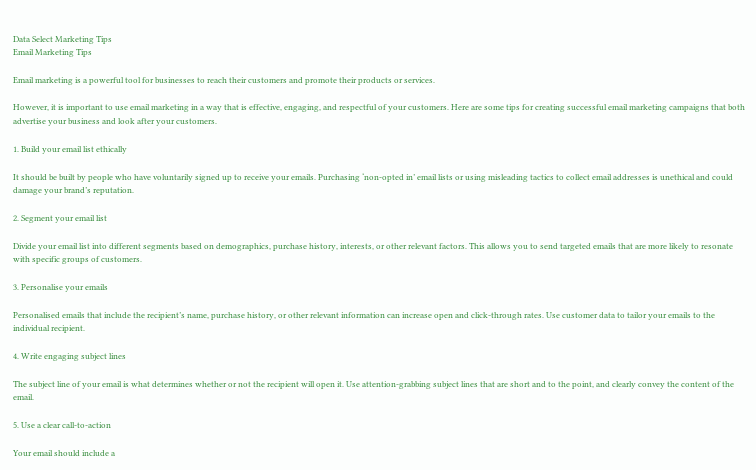Data Select Marketing Tips
Email Marketing Tips

Email marketing is a powerful tool for businesses to reach their customers and promote their products or services.

However, it is important to use email marketing in a way that is effective, engaging, and respectful of your customers. Here are some tips for creating successful email marketing campaigns that both advertise your business and look after your customers.

1. Build your email list ethically

It should be built by people who have voluntarily signed up to receive your emails. Purchasing ‘non-opted in’ email lists or using misleading tactics to collect email addresses is unethical and could damage your brand’s reputation.

2. Segment your email list

Divide your email list into different segments based on demographics, purchase history, interests, or other relevant factors. This allows you to send targeted emails that are more likely to resonate with specific groups of customers.

3. Personalise your emails

Personalised emails that include the recipient’s name, purchase history, or other relevant information can increase open and click-through rates. Use customer data to tailor your emails to the individual recipient.

4. Write engaging subject lines

The subject line of your email is what determines whether or not the recipient will open it. Use attention-grabbing subject lines that are short and to the point, and clearly convey the content of the email.

5. Use a clear call-to-action

Your email should include a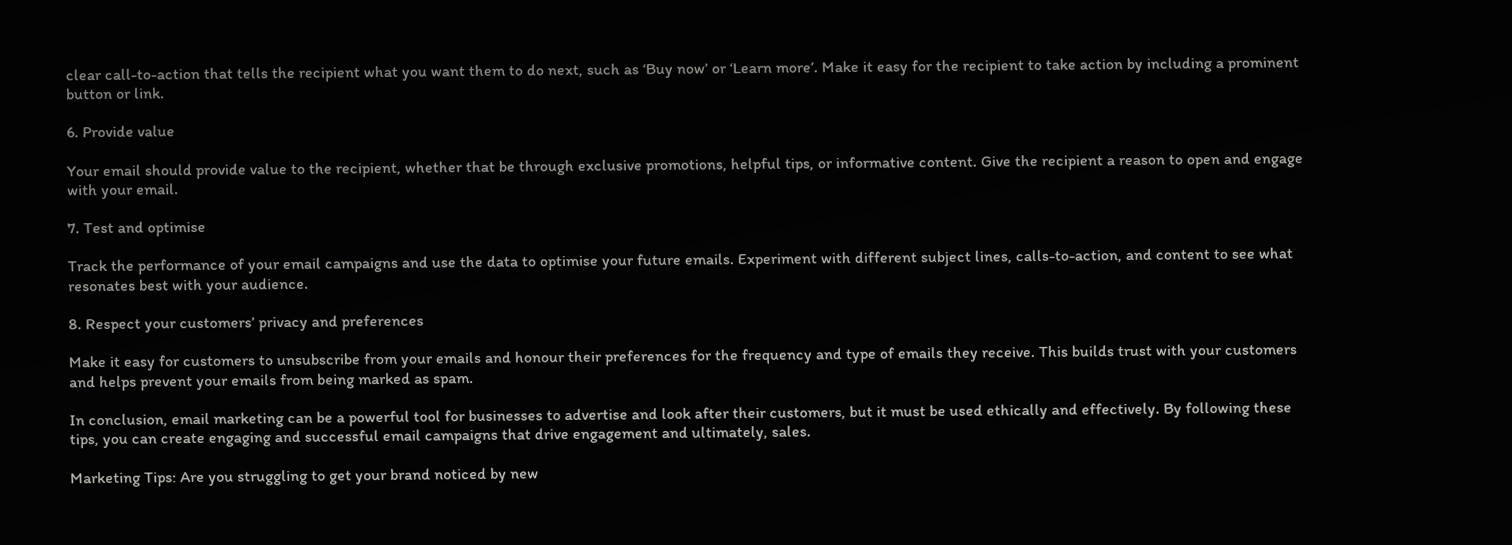clear call-to-action that tells the recipient what you want them to do next, such as ‘Buy now’ or ‘Learn more’. Make it easy for the recipient to take action by including a prominent button or link.

6. Provide value

Your email should provide value to the recipient, whether that be through exclusive promotions, helpful tips, or informative content. Give the recipient a reason to open and engage with your email.

7. Test and optimise

Track the performance of your email campaigns and use the data to optimise your future emails. Experiment with different subject lines, calls-to-action, and content to see what resonates best with your audience.

8. Respect your customers’ privacy and preferences

Make it easy for customers to unsubscribe from your emails and honour their preferences for the frequency and type of emails they receive. This builds trust with your customers and helps prevent your emails from being marked as spam.

In conclusion, email marketing can be a powerful tool for businesses to advertise and look after their customers, but it must be used ethically and effectively. By following these tips, you can create engaging and successful email campaigns that drive engagement and ultimately, sales.

Marketing Tips: Are you struggling to get your brand noticed by new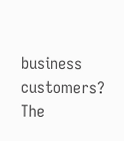business customers?
The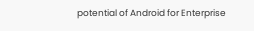potential of Android for Enterprise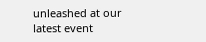unleashed at our latest event